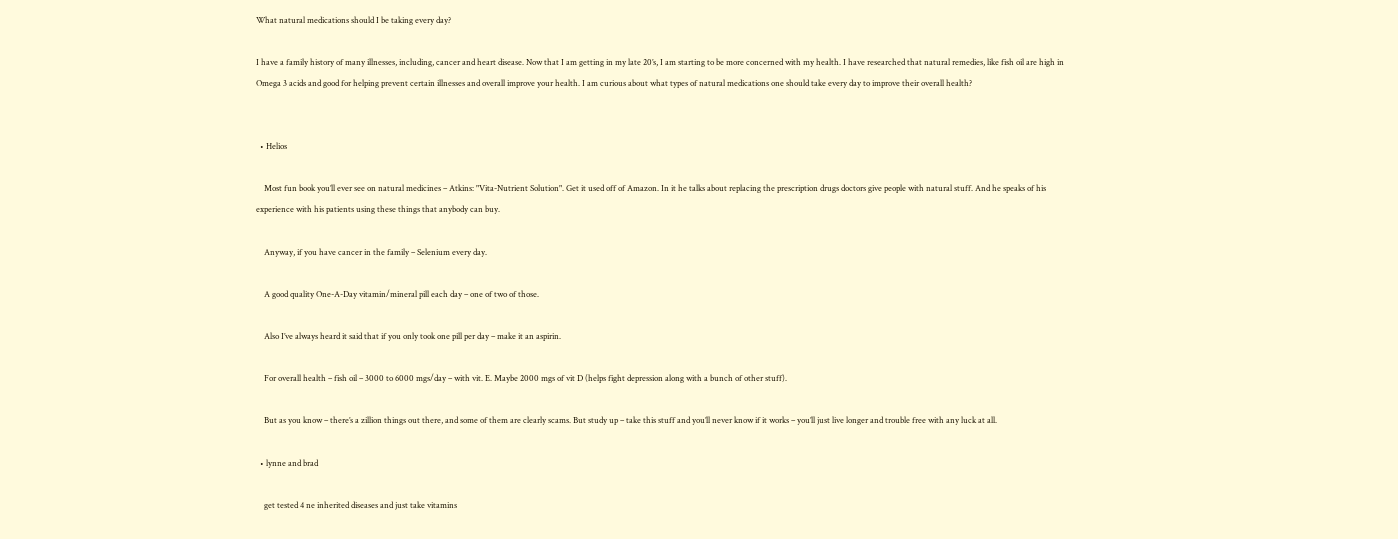What natural medications should I be taking every day?

I have a family history of many illnesses, including, cancer and heart disease. Now that I am getting in my late 20’s, I am starting to be more concerned with my health. I have researched that natural remedies, like fish oil are high in Omega 3 acids and good for helping prevent certain illnesses and overall improve your health. I am curious about what types of natural medications one should take every day to improve their overall health?


  • Helios

    Most fun book you’ll ever see on natural medicines – Atkins: "Vita-Nutrient Solution". Get it used off of Amazon. In it he talks about replacing the prescription drugs doctors give people with natural stuff. And he speaks of his experience with his patients using these things that anybody can buy.

    Anyway, if you have cancer in the family – Selenium every day.

    A good quality One-A-Day vitamin/mineral pill each day – one of two of those.

    Also I’ve always heard it said that if you only took one pill per day – make it an aspirin.

    For overall health – fish oil – 3000 to 6000 mgs/day – with vit. E. Maybe 2000 mgs of vit D (helps fight depression along with a bunch of other stuff).

    But as you know – there’s a zillion things out there, and some of them are clearly scams. But study up – take this stuff and you’ll never know if it works – you’ll just live longer and trouble free with any luck at all.

  • lynne and brad

    get tested 4 ne inherited diseases and just take vitamins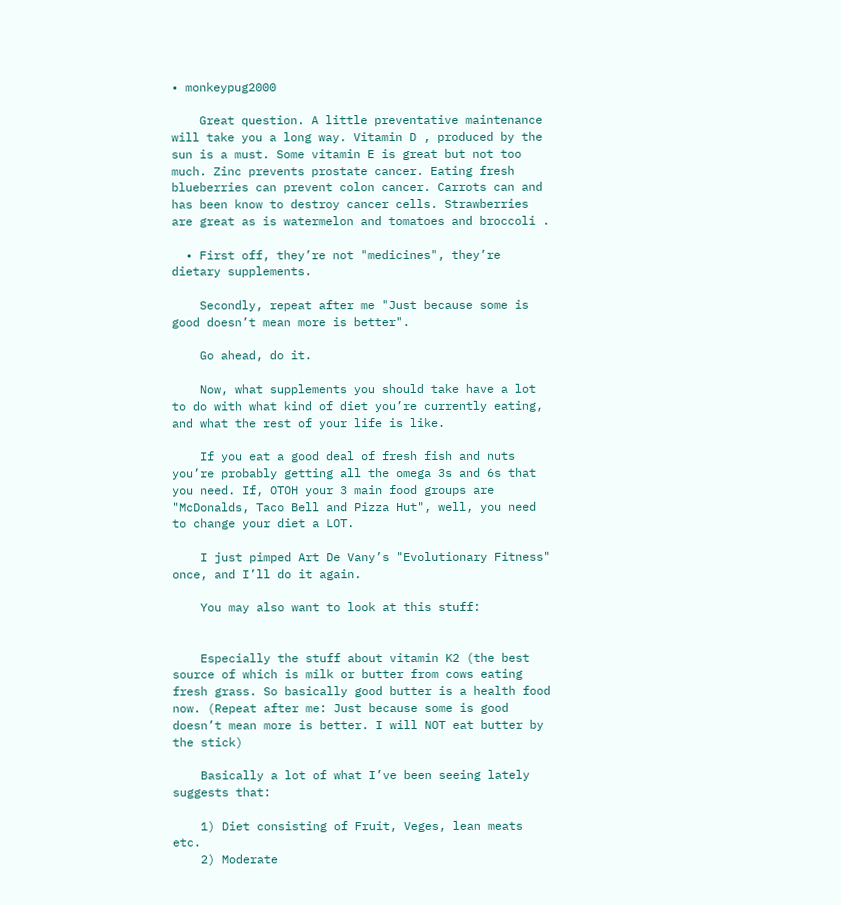• monkeypug2000

    Great question. A little preventative maintenance will take you a long way. Vitamin D , produced by the sun is a must. Some vitamin E is great but not too much. Zinc prevents prostate cancer. Eating fresh blueberries can prevent colon cancer. Carrots can and has been know to destroy cancer cells. Strawberries are great as is watermelon and tomatoes and broccoli .

  • First off, they’re not "medicines", they’re dietary supplements.

    Secondly, repeat after me "Just because some is good doesn’t mean more is better".

    Go ahead, do it.

    Now, what supplements you should take have a lot to do with what kind of diet you’re currently eating, and what the rest of your life is like.

    If you eat a good deal of fresh fish and nuts you’re probably getting all the omega 3s and 6s that you need. If, OTOH your 3 main food groups are "McDonalds, Taco Bell and Pizza Hut", well, you need to change your diet a LOT.

    I just pimped Art De Vany’s "Evolutionary Fitness" once, and I’ll do it again.

    You may also want to look at this stuff:


    Especially the stuff about vitamin K2 (the best source of which is milk or butter from cows eating fresh grass. So basically good butter is a health food now. (Repeat after me: Just because some is good doesn’t mean more is better. I will NOT eat butter by the stick)

    Basically a lot of what I’ve been seeing lately suggests that:

    1) Diet consisting of Fruit, Veges, lean meats etc.
    2) Moderate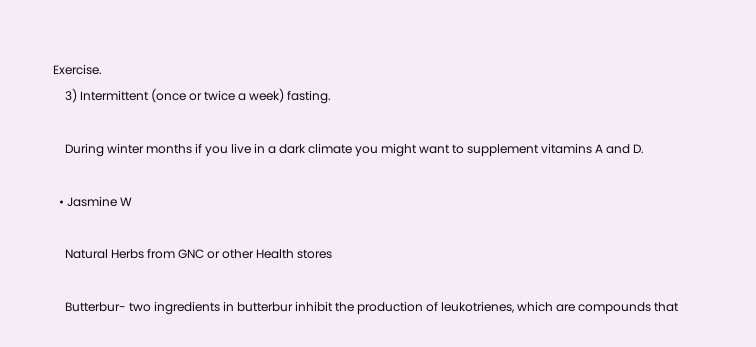Exercise.
    3) Intermittent (once or twice a week) fasting.

    During winter months if you live in a dark climate you might want to supplement vitamins A and D.

  • Jasmine W

    Natural Herbs from GNC or other Health stores

    Butterbur- two ingredients in butterbur inhibit the production of leukotrienes, which are compounds that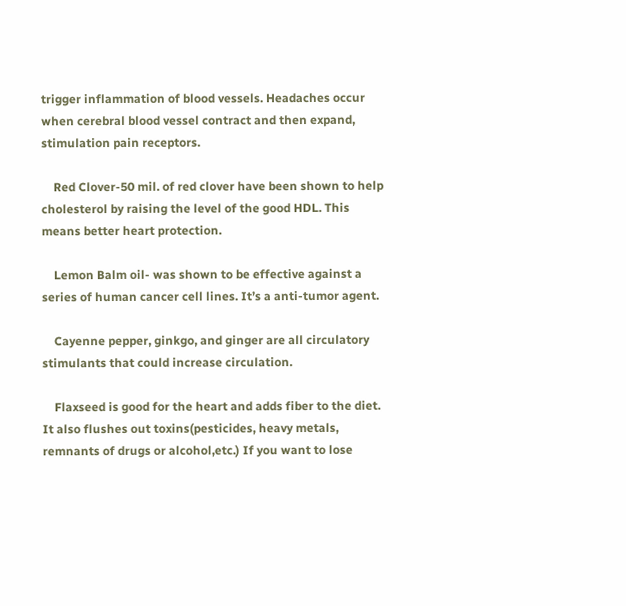trigger inflammation of blood vessels. Headaches occur when cerebral blood vessel contract and then expand, stimulation pain receptors.

    Red Clover-50 mil. of red clover have been shown to help cholesterol by raising the level of the good HDL. This means better heart protection.

    Lemon Balm oil- was shown to be effective against a series of human cancer cell lines. It’s a anti-tumor agent.

    Cayenne pepper, ginkgo, and ginger are all circulatory stimulants that could increase circulation.

    Flaxseed is good for the heart and adds fiber to the diet. It also flushes out toxins(pesticides, heavy metals, remnants of drugs or alcohol,etc.) If you want to lose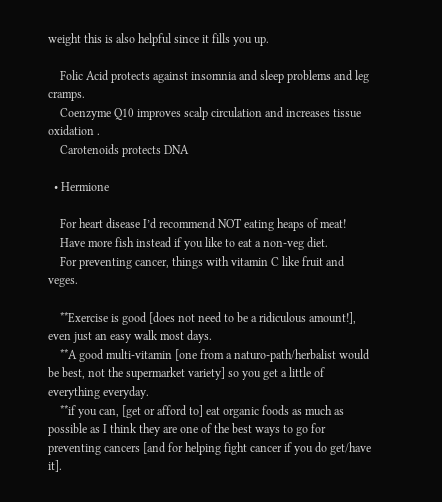weight this is also helpful since it fills you up.

    Folic Acid protects against insomnia and sleep problems and leg cramps.
    Coenzyme Q10 improves scalp circulation and increases tissue oxidation .
    Carotenoids protects DNA

  • Hermione

    For heart disease I’d recommend NOT eating heaps of meat!
    Have more fish instead if you like to eat a non-veg diet.
    For preventing cancer, things with vitamin C like fruit and veges.

    **Exercise is good [does not need to be a ridiculous amount!], even just an easy walk most days.
    **A good multi-vitamin [one from a naturo-path/herbalist would be best, not the supermarket variety] so you get a little of everything everyday.
    **if you can, [get or afford to] eat organic foods as much as possible as I think they are one of the best ways to go for preventing cancers [and for helping fight cancer if you do get/have it].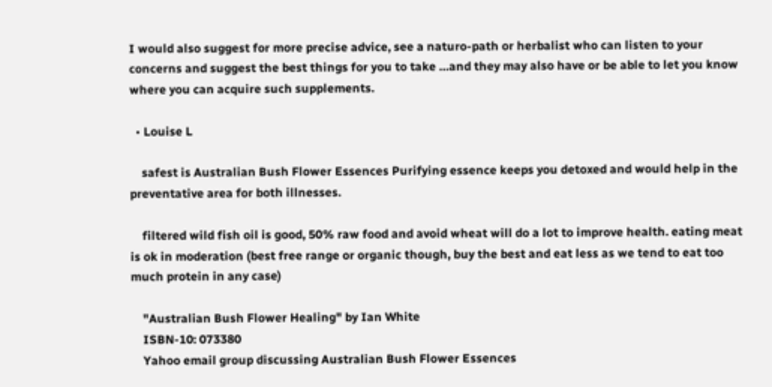I would also suggest for more precise advice, see a naturo-path or herbalist who can listen to your concerns and suggest the best things for you to take …and they may also have or be able to let you know where you can acquire such supplements.

  • Louise L

    safest is Australian Bush Flower Essences Purifying essence keeps you detoxed and would help in the preventative area for both illnesses.

    filtered wild fish oil is good, 50% raw food and avoid wheat will do a lot to improve health. eating meat is ok in moderation (best free range or organic though, buy the best and eat less as we tend to eat too much protein in any case)

    "Australian Bush Flower Healing" by Ian White
    ISBN-10: 073380
    Yahoo email group discussing Australian Bush Flower Essences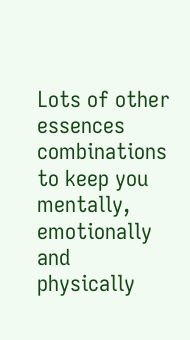Lots of other essences combinations to keep you mentally, emotionally and physically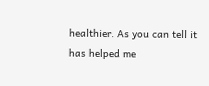healthier. As you can tell it has helped me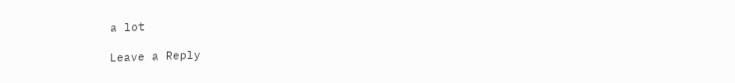a lot

Leave a Reply